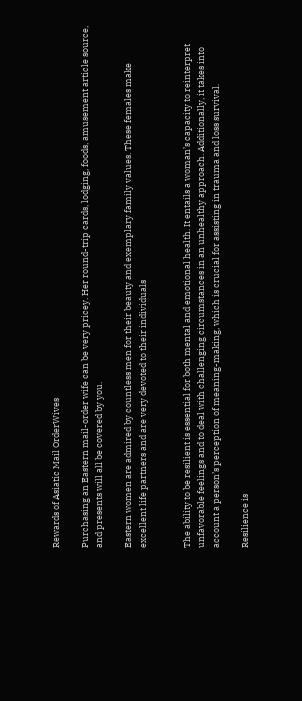Rewards of Asiatic Mail OrderWives

Purchasing an Eastern mail-order wife can be very pricey. Her round-trip cards, lodging, foods, amusement article source, and presents will all be covered by you.

Eastern women are admired by countless men for their beauty and exemplary family values. These females make excellent life partners and are very devoted to their individuals


The ability to be resilient is essential for both mental and emotional health. It entails a woman’s capacity to reinterpret unfavorable feelings and to deal with challenging circumstances in an unhealthy approach. Additionally, it takes into account a person’s perception of meaning-making, which is crucial for assisting in trauma and loss survival.

Resilience is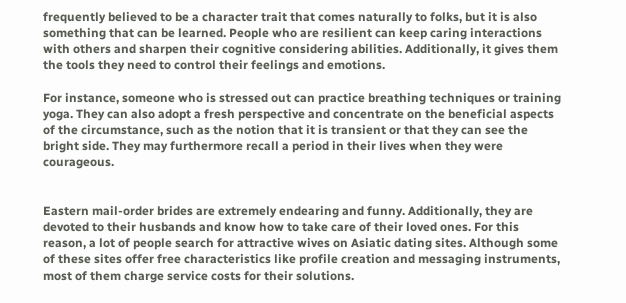frequently believed to be a character trait that comes naturally to folks, but it is also something that can be learned. People who are resilient can keep caring interactions with others and sharpen their cognitive considering abilities. Additionally, it gives them the tools they need to control their feelings and emotions.

For instance, someone who is stressed out can practice breathing techniques or training yoga. They can also adopt a fresh perspective and concentrate on the beneficial aspects of the circumstance, such as the notion that it is transient or that they can see the bright side. They may furthermore recall a period in their lives when they were courageous.


Eastern mail-order brides are extremely endearing and funny. Additionally, they are devoted to their husbands and know how to take care of their loved ones. For this reason, a lot of people search for attractive wives on Asiatic dating sites. Although some of these sites offer free characteristics like profile creation and messaging instruments, most of them charge service costs for their solutions.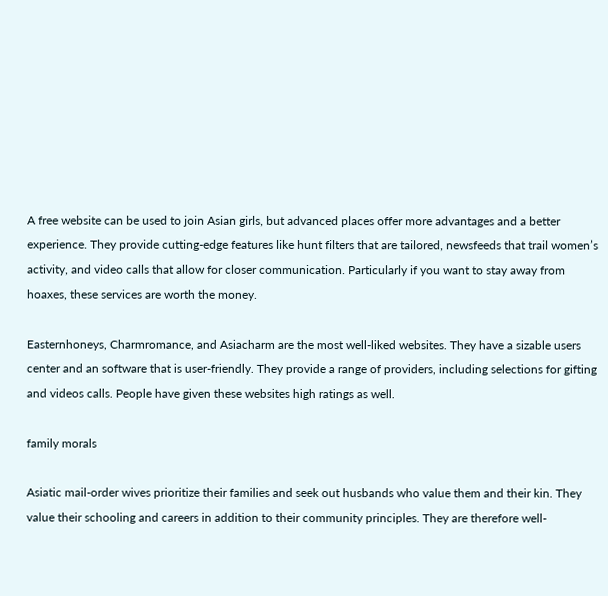A free website can be used to join Asian girls, but advanced places offer more advantages and a better experience. They provide cutting-edge features like hunt filters that are tailored, newsfeeds that trail women’s activity, and video calls that allow for closer communication. Particularly if you want to stay away from hoaxes, these services are worth the money.

Easternhoneys, Charmromance, and Asiacharm are the most well-liked websites. They have a sizable users center and an software that is user-friendly. They provide a range of providers, including selections for gifting and videos calls. People have given these websites high ratings as well.

family morals

Asiatic mail-order wives prioritize their families and seek out husbands who value them and their kin. They value their schooling and careers in addition to their community principles. They are therefore well-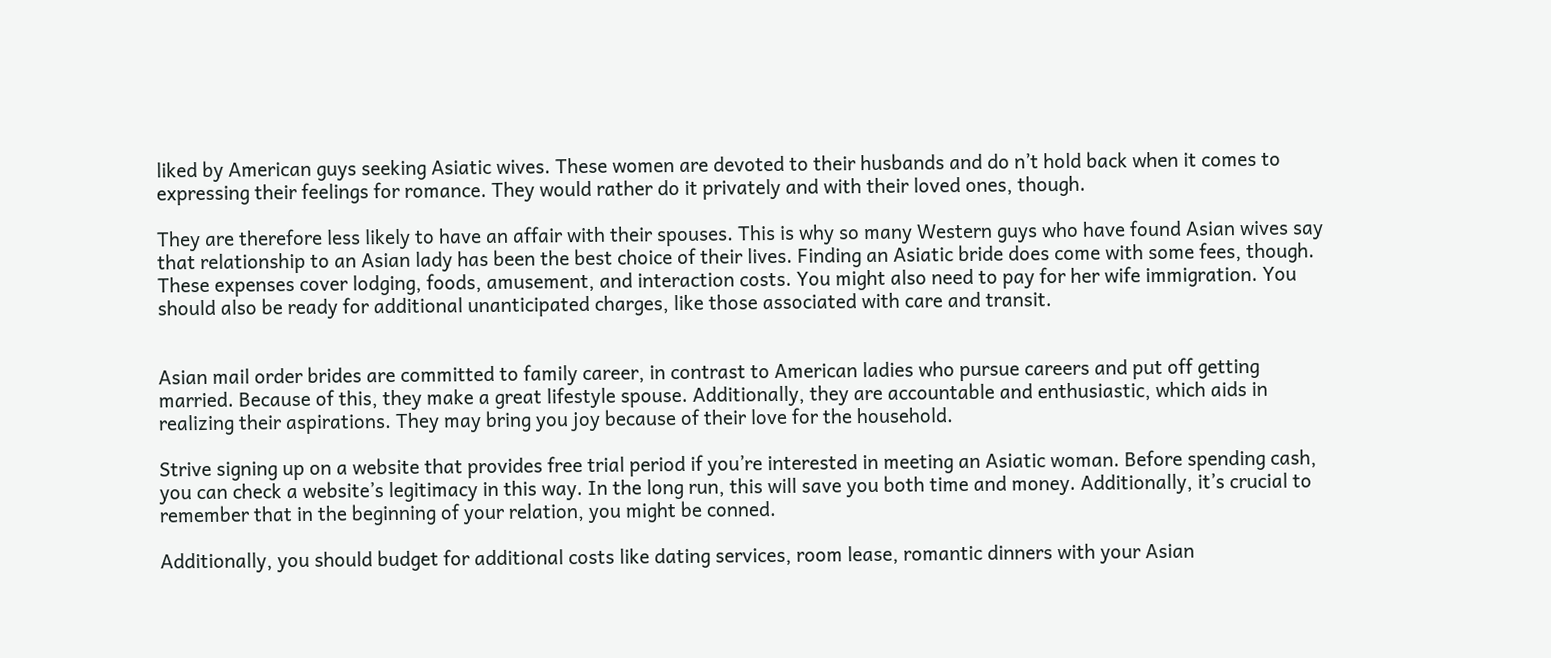liked by American guys seeking Asiatic wives. These women are devoted to their husbands and do n’t hold back when it comes to expressing their feelings for romance. They would rather do it privately and with their loved ones, though.

They are therefore less likely to have an affair with their spouses. This is why so many Western guys who have found Asian wives say that relationship to an Asian lady has been the best choice of their lives. Finding an Asiatic bride does come with some fees, though. These expenses cover lodging, foods, amusement, and interaction costs. You might also need to pay for her wife immigration. You should also be ready for additional unanticipated charges, like those associated with care and transit.


Asian mail order brides are committed to family career, in contrast to American ladies who pursue careers and put off getting married. Because of this, they make a great lifestyle spouse. Additionally, they are accountable and enthusiastic, which aids in realizing their aspirations. They may bring you joy because of their love for the household.

Strive signing up on a website that provides free trial period if you’re interested in meeting an Asiatic woman. Before spending cash, you can check a website’s legitimacy in this way. In the long run, this will save you both time and money. Additionally, it’s crucial to remember that in the beginning of your relation, you might be conned.

Additionally, you should budget for additional costs like dating services, room lease, romantic dinners with your Asian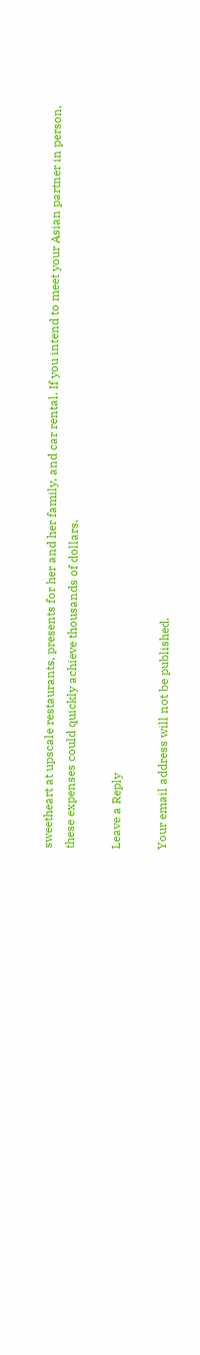sweetheart at upscale restaurants, presents for her and her family, and car rental. If you intend to meet your Asian partner in person, these expenses could quickly achieve thousands of dollars.

Leave a Reply

Your email address will not be published.